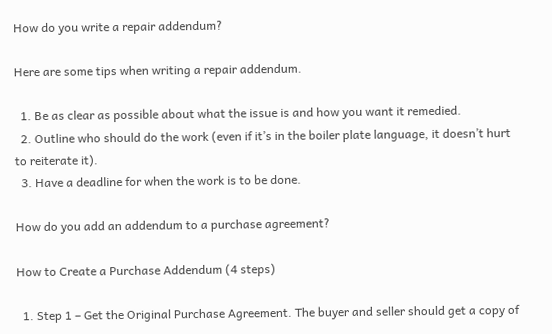How do you write a repair addendum?

Here are some tips when writing a repair addendum.

  1. Be as clear as possible about what the issue is and how you want it remedied.
  2. Outline who should do the work (even if it’s in the boiler plate language, it doesn’t hurt to reiterate it).
  3. Have a deadline for when the work is to be done.

How do you add an addendum to a purchase agreement?

How to Create a Purchase Addendum (4 steps)

  1. Step 1 – Get the Original Purchase Agreement. The buyer and seller should get a copy of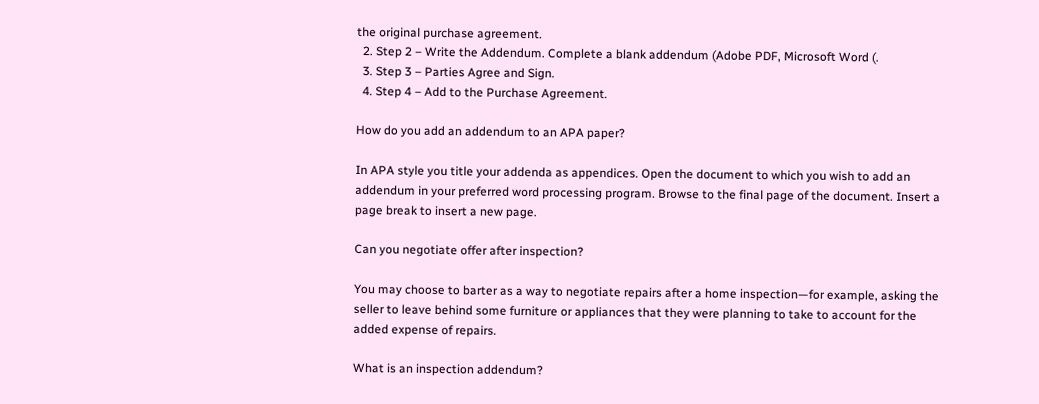the original purchase agreement.
  2. Step 2 – Write the Addendum. Complete a blank addendum (Adobe PDF, Microsoft Word (.
  3. Step 3 – Parties Agree and Sign.
  4. Step 4 – Add to the Purchase Agreement.

How do you add an addendum to an APA paper?

In APA style you title your addenda as appendices. Open the document to which you wish to add an addendum in your preferred word processing program. Browse to the final page of the document. Insert a page break to insert a new page.

Can you negotiate offer after inspection?

You may choose to barter as a way to negotiate repairs after a home inspection—for example, asking the seller to leave behind some furniture or appliances that they were planning to take to account for the added expense of repairs.

What is an inspection addendum?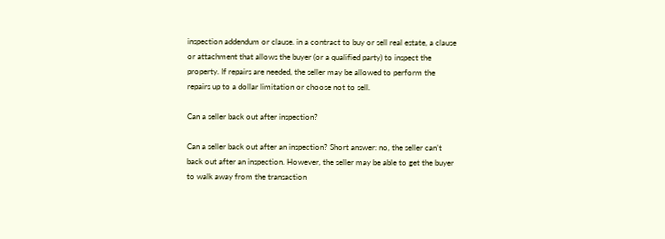inspection addendum or clause. in a contract to buy or sell real estate, a clause or attachment that allows the buyer (or a qualified party) to inspect the property. If repairs are needed, the seller may be allowed to perform the repairs up to a dollar limitation or choose not to sell.

Can a seller back out after inspection?

Can a seller back out after an inspection? Short answer: no, the seller can’t back out after an inspection. However, the seller may be able to get the buyer to walk away from the transaction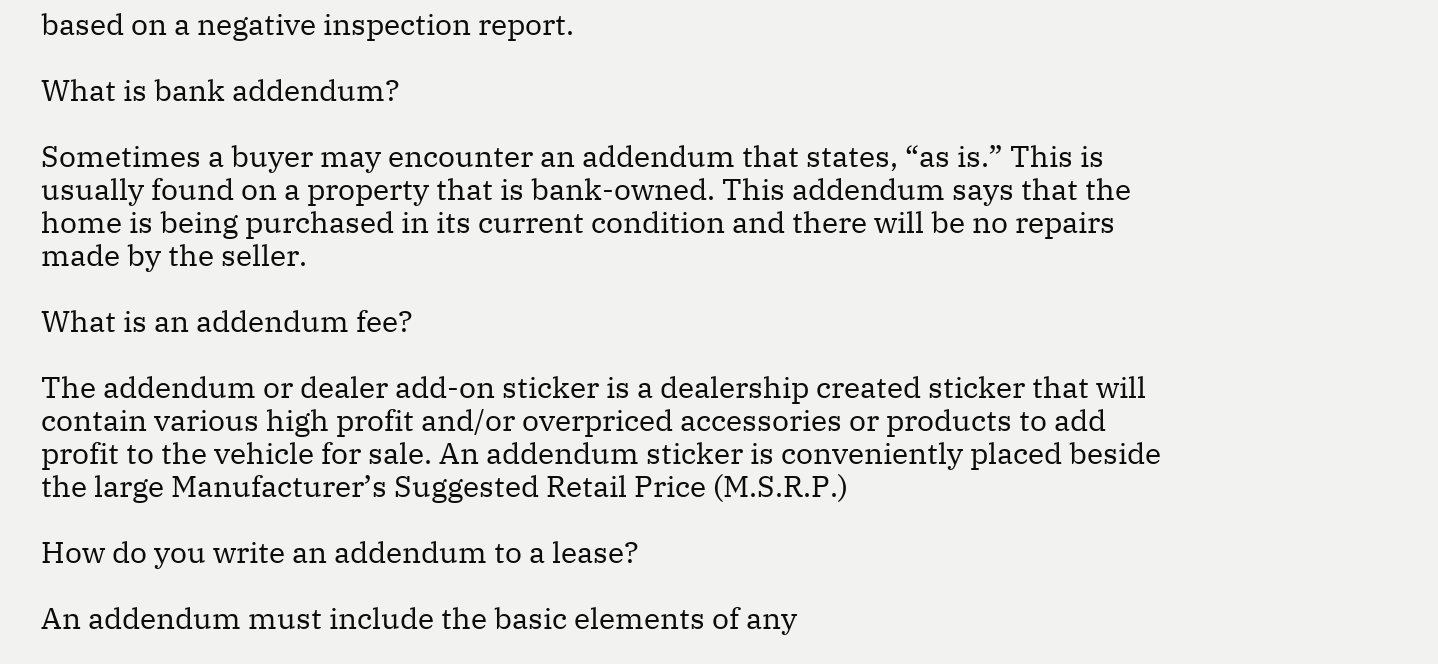based on a negative inspection report.

What is bank addendum?

Sometimes a buyer may encounter an addendum that states, “as is.” This is usually found on a property that is bank-owned. This addendum says that the home is being purchased in its current condition and there will be no repairs made by the seller.

What is an addendum fee?

The addendum or dealer add-on sticker is a dealership created sticker that will contain various high profit and/or overpriced accessories or products to add profit to the vehicle for sale. An addendum sticker is conveniently placed beside the large Manufacturer’s Suggested Retail Price (M.S.R.P.)

How do you write an addendum to a lease?

An addendum must include the basic elements of any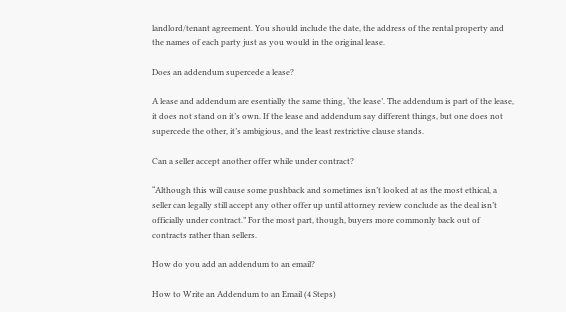landlord/tenant agreement. You should include the date, the address of the rental property and the names of each party just as you would in the original lease.

Does an addendum supercede a lease?

A lease and addendum are esentially the same thing, ‘the lease’. The addendum is part of the lease, it does not stand on it’s own. If the lease and addendum say different things, but one does not supercede the other, it’s ambigious, and the least restrictive clause stands.

Can a seller accept another offer while under contract?

“Although this will cause some pushback and sometimes isn’t looked at as the most ethical, a seller can legally still accept any other offer up until attorney review conclude as the deal isn’t officially under contract.” For the most part, though, buyers more commonly back out of contracts rather than sellers.

How do you add an addendum to an email?

How to Write an Addendum to an Email (4 Steps)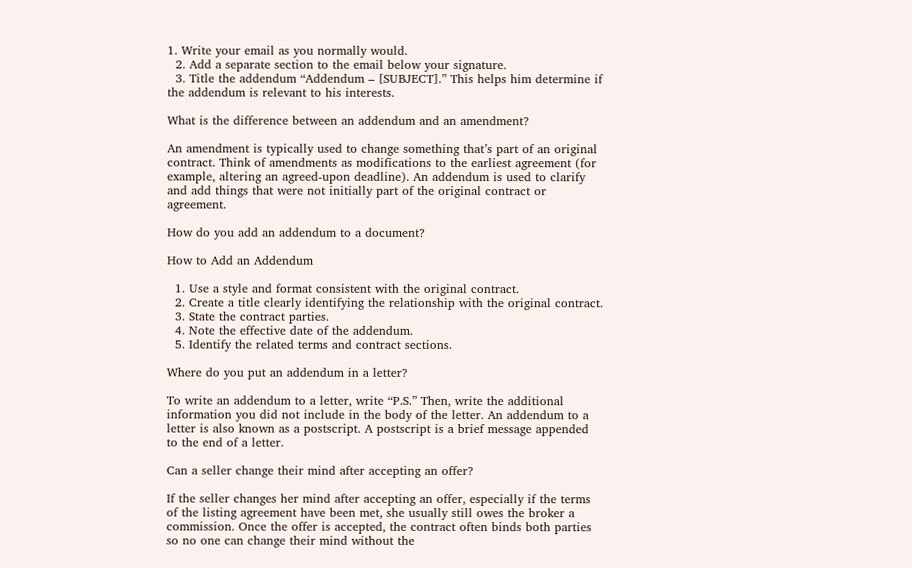1. Write your email as you normally would.
  2. Add a separate section to the email below your signature.
  3. Title the addendum “Addendum – [SUBJECT].” This helps him determine if the addendum is relevant to his interests.

What is the difference between an addendum and an amendment?

An amendment is typically used to change something that’s part of an original contract. Think of amendments as modifications to the earliest agreement (for example, altering an agreed-upon deadline). An addendum is used to clarify and add things that were not initially part of the original contract or agreement.

How do you add an addendum to a document?

How to Add an Addendum

  1. Use a style and format consistent with the original contract.
  2. Create a title clearly identifying the relationship with the original contract.
  3. State the contract parties.
  4. Note the effective date of the addendum.
  5. Identify the related terms and contract sections.

Where do you put an addendum in a letter?

To write an addendum to a letter, write “P.S.” Then, write the additional information you did not include in the body of the letter. An addendum to a letter is also known as a postscript. A postscript is a brief message appended to the end of a letter.

Can a seller change their mind after accepting an offer?

If the seller changes her mind after accepting an offer, especially if the terms of the listing agreement have been met, she usually still owes the broker a commission. Once the offer is accepted, the contract often binds both parties so no one can change their mind without the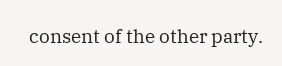consent of the other party.